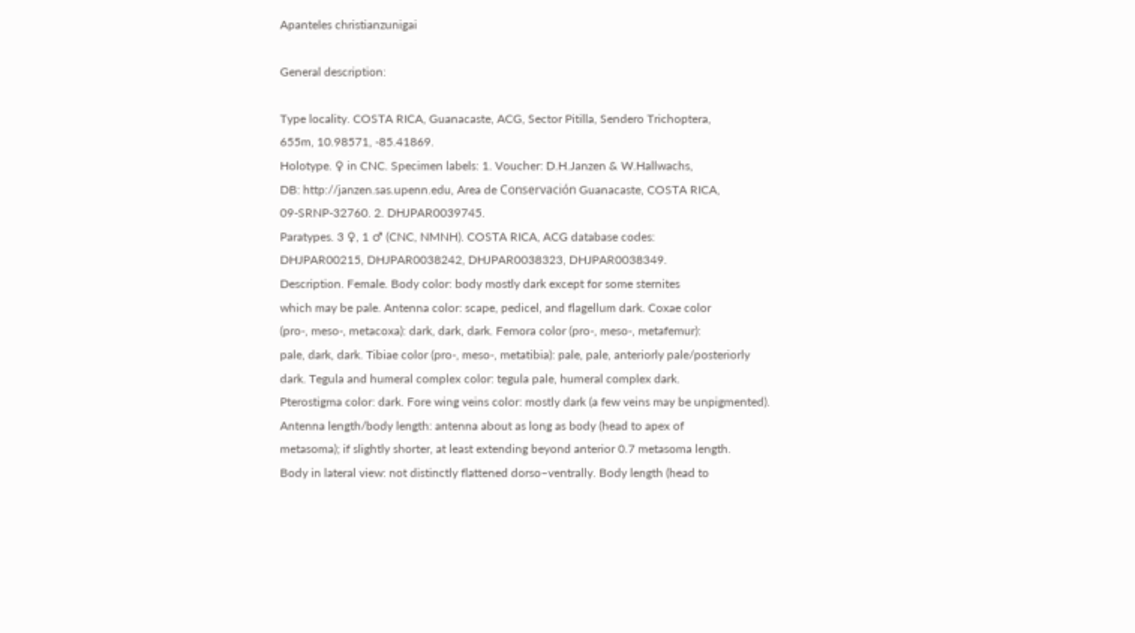Apanteles christianzunigai

General description:

Type locality. COSTA RICA, Guanacaste, ACG, Sector Pitilla, Sendero Trichoptera,
655m, 10.98571, -85.41869.
Holotype. ♀ in CNC. Specimen labels: 1. Voucher: D.H.Janzen & W.Hallwachs,
DB: http://janzen.sas.upenn.edu, Area de Conservación Guanacaste, COSTA RICA,
09-SRNP-32760. 2. DHJPAR0039745.
Paratypes. 3 ♀, 1 ♂ (CNC, NMNH). COSTA RICA, ACG database codes:
DHJPAR00215, DHJPAR0038242, DHJPAR0038323, DHJPAR0038349.
Description. Female. Body color: body mostly dark except for some sternites
which may be pale. Antenna color: scape, pedicel, and flagellum dark. Coxae color
(pro-, meso-, metacoxa): dark, dark, dark. Femora color (pro-, meso-, metafemur):
pale, dark, dark. Tibiae color (pro-, meso-, metatibia): pale, pale, anteriorly pale/posteriorly
dark. Tegula and humeral complex color: tegula pale, humeral complex dark.
Pterostigma color: dark. Fore wing veins color: mostly dark (a few veins may be unpigmented).
Antenna length/body length: antenna about as long as body (head to apex of
metasoma); if slightly shorter, at least extending beyond anterior 0.7 metasoma length.
Body in lateral view: not distinctly flattened dorso–ventrally. Body length (head to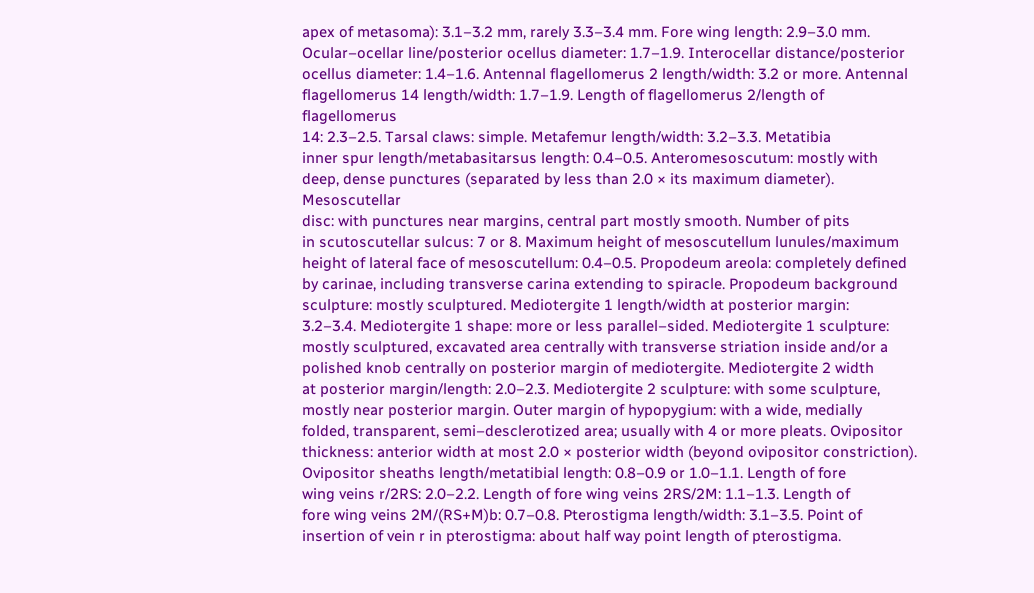apex of metasoma): 3.1–3.2 mm, rarely 3.3–3.4 mm. Fore wing length: 2.9–3.0 mm.
Ocular–ocellar line/posterior ocellus diameter: 1.7–1.9. Interocellar distance/posterior
ocellus diameter: 1.4–1.6. Antennal flagellomerus 2 length/width: 3.2 or more. Antennal
flagellomerus 14 length/width: 1.7–1.9. Length of flagellomerus 2/length of flagellomerus
14: 2.3–2.5. Tarsal claws: simple. Metafemur length/width: 3.2–3.3. Metatibia
inner spur length/metabasitarsus length: 0.4–0.5. Anteromesoscutum: mostly with
deep, dense punctures (separated by less than 2.0 × its maximum diameter). Mesoscutellar
disc: with punctures near margins, central part mostly smooth. Number of pits
in scutoscutellar sulcus: 7 or 8. Maximum height of mesoscutellum lunules/maximum
height of lateral face of mesoscutellum: 0.4–0.5. Propodeum areola: completely defined
by carinae, including transverse carina extending to spiracle. Propodeum background
sculpture: mostly sculptured. Mediotergite 1 length/width at posterior margin:
3.2–3.4. Mediotergite 1 shape: more or less parallel–sided. Mediotergite 1 sculpture: mostly sculptured, excavated area centrally with transverse striation inside and/or a
polished knob centrally on posterior margin of mediotergite. Mediotergite 2 width
at posterior margin/length: 2.0–2.3. Mediotergite 2 sculpture: with some sculpture,
mostly near posterior margin. Outer margin of hypopygium: with a wide, medially
folded, transparent, semi–desclerotized area; usually with 4 or more pleats. Ovipositor
thickness: anterior width at most 2.0 × posterior width (beyond ovipositor constriction).
Ovipositor sheaths length/metatibial length: 0.8–0.9 or 1.0–1.1. Length of fore
wing veins r/2RS: 2.0–2.2. Length of fore wing veins 2RS/2M: 1.1–1.3. Length of
fore wing veins 2M/(RS+M)b: 0.7–0.8. Pterostigma length/width: 3.1–3.5. Point of
insertion of vein r in pterostigma: about half way point length of pterostigma.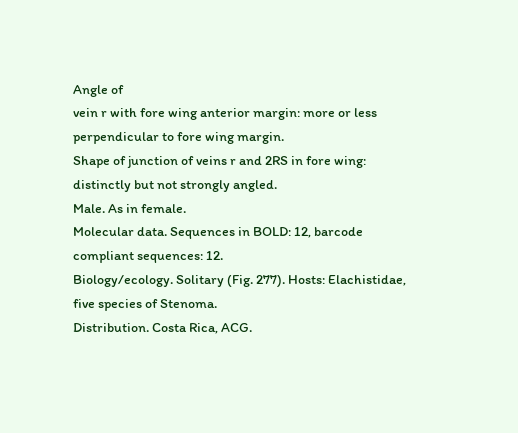Angle of
vein r with fore wing anterior margin: more or less perpendicular to fore wing margin.
Shape of junction of veins r and 2RS in fore wing: distinctly but not strongly angled.
Male. As in female.
Molecular data. Sequences in BOLD: 12, barcode compliant sequences: 12.
Biology/ecology. Solitary (Fig. 277). Hosts: Elachistidae, five species of Stenoma.
Distribution. Costa Rica, ACG.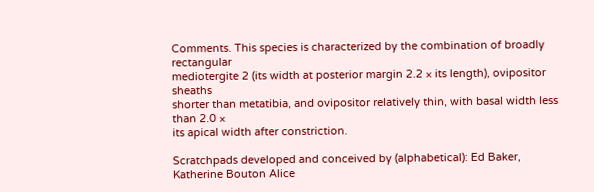Comments. This species is characterized by the combination of broadly rectangular
mediotergite 2 (its width at posterior margin 2.2 × its length), ovipositor sheaths
shorter than metatibia, and ovipositor relatively thin, with basal width less than 2.0 ×
its apical width after constriction.

Scratchpads developed and conceived by (alphabetical): Ed Baker, Katherine Bouton Alice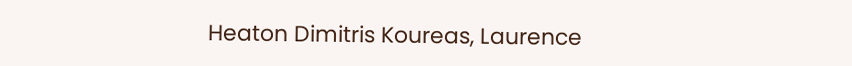Heaton Dimitris Koureas, Laurence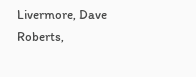Livermore, Dave Roberts,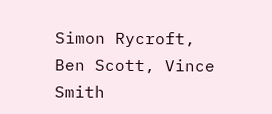Simon Rycroft, Ben Scott, Vince Smith